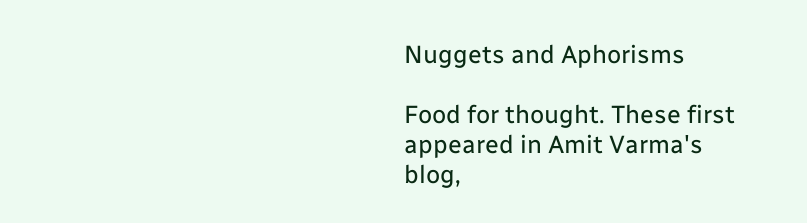Nuggets and Aphorisms

Food for thought. These first appeared in Amit Varma's blog,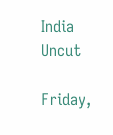India Uncut

Friday,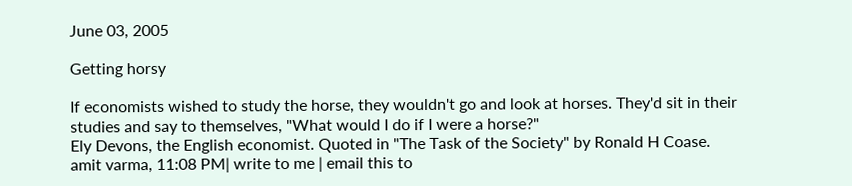June 03, 2005

Getting horsy

If economists wished to study the horse, they wouldn't go and look at horses. They'd sit in their studies and say to themselves, "What would I do if I were a horse?"
Ely Devons, the English economist. Quoted in "The Task of the Society" by Ronald H Coase.
amit varma, 11:08 PM| write to me | email this to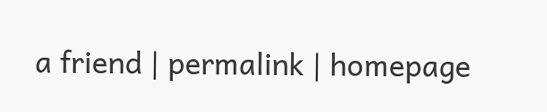a friend | permalink | homepage